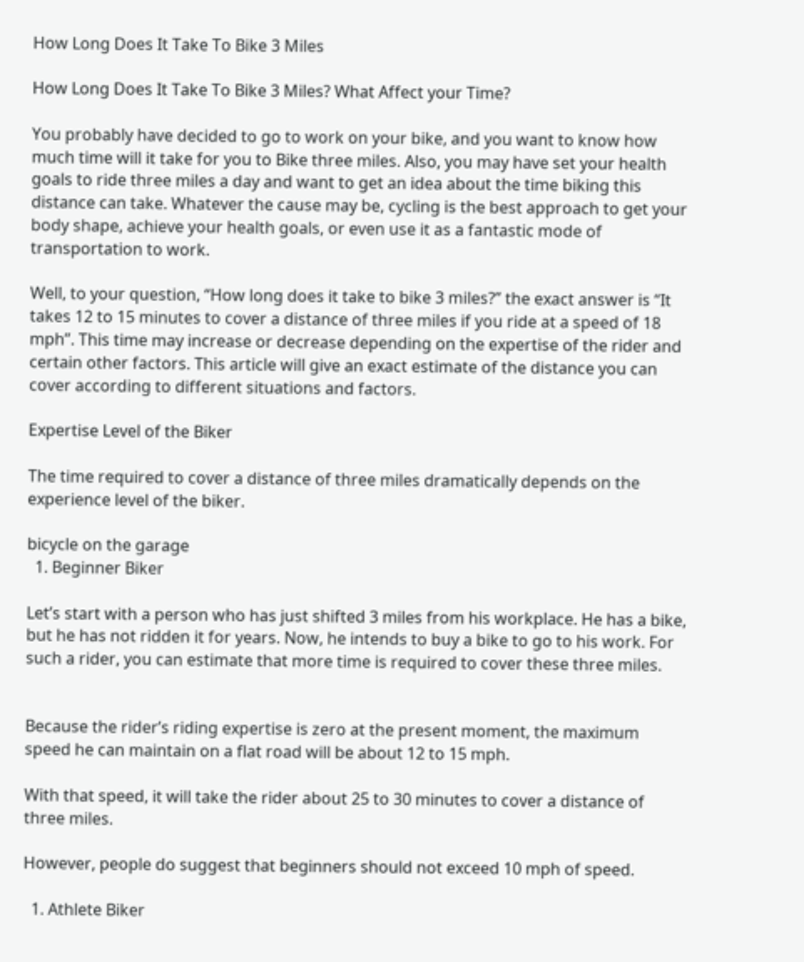How Long Does It Take To Bike 3 Miles

How Long Does It Take To Bike 3 Miles? What Affect your Time?

You probably have decided to go to work on your bike, and you want to know how much time will it take for you to Bike three miles. Also, you may have set your health goals to ride three miles a day and want to get an idea about the time biking this distance can take. Whatever the cause may be, cycling is the best approach to get your body shape, achieve your health goals, or even use it as a fantastic mode of transportation to work.

Well, to your question, “How long does it take to bike 3 miles?” the exact answer is “It takes 12 to 15 minutes to cover a distance of three miles if you ride at a speed of 18 mph”. This time may increase or decrease depending on the expertise of the rider and certain other factors. This article will give an exact estimate of the distance you can cover according to different situations and factors.

Expertise Level of the Biker

The time required to cover a distance of three miles dramatically depends on the experience level of the biker.

bicycle on the garage
  1. Beginner Biker

Let’s start with a person who has just shifted 3 miles from his workplace. He has a bike, but he has not ridden it for years. Now, he intends to buy a bike to go to his work. For such a rider, you can estimate that more time is required to cover these three miles.


Because the rider’s riding expertise is zero at the present moment, the maximum speed he can maintain on a flat road will be about 12 to 15 mph.

With that speed, it will take the rider about 25 to 30 minutes to cover a distance of three miles.

However, people do suggest that beginners should not exceed 10 mph of speed.

  1. Athlete Biker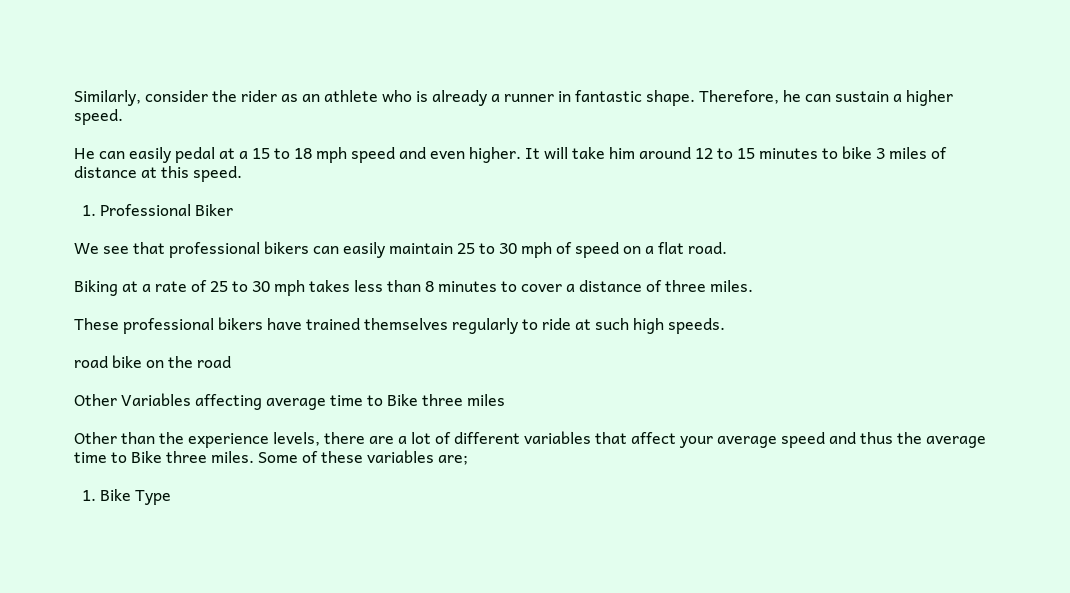Similarly, consider the rider as an athlete who is already a runner in fantastic shape. Therefore, he can sustain a higher speed.

He can easily pedal at a 15 to 18 mph speed and even higher. It will take him around 12 to 15 minutes to bike 3 miles of distance at this speed.

  1. Professional Biker

We see that professional bikers can easily maintain 25 to 30 mph of speed on a flat road.

Biking at a rate of 25 to 30 mph takes less than 8 minutes to cover a distance of three miles.

These professional bikers have trained themselves regularly to ride at such high speeds.

road bike on the road

Other Variables affecting average time to Bike three miles

Other than the experience levels, there are a lot of different variables that affect your average speed and thus the average time to Bike three miles. Some of these variables are;

  1. Bike Type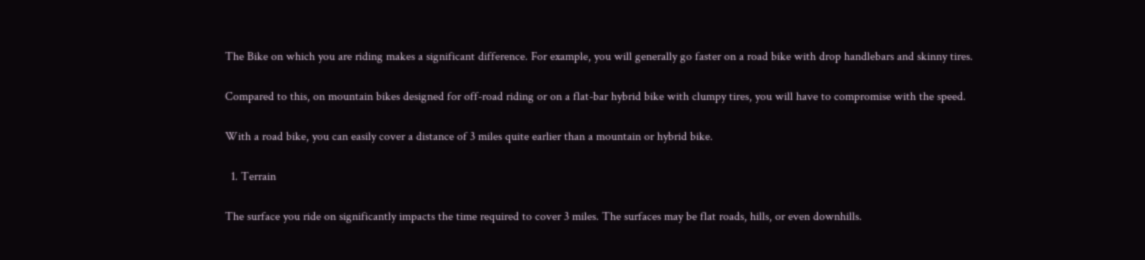The Bike on which you are riding makes a significant difference. For example, you will generally go faster on a road bike with drop handlebars and skinny tires.

Compared to this, on mountain bikes designed for off-road riding or on a flat-bar hybrid bike with clumpy tires, you will have to compromise with the speed.

With a road bike, you can easily cover a distance of 3 miles quite earlier than a mountain or hybrid bike.

  1. Terrain

The surface you ride on significantly impacts the time required to cover 3 miles. The surfaces may be flat roads, hills, or even downhills.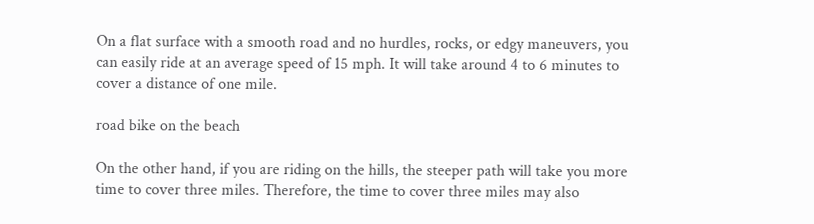On a flat surface with a smooth road and no hurdles, rocks, or edgy maneuvers, you can easily ride at an average speed of 15 mph. It will take around 4 to 6 minutes to cover a distance of one mile.

road bike on the beach

On the other hand, if you are riding on the hills, the steeper path will take you more time to cover three miles. Therefore, the time to cover three miles may also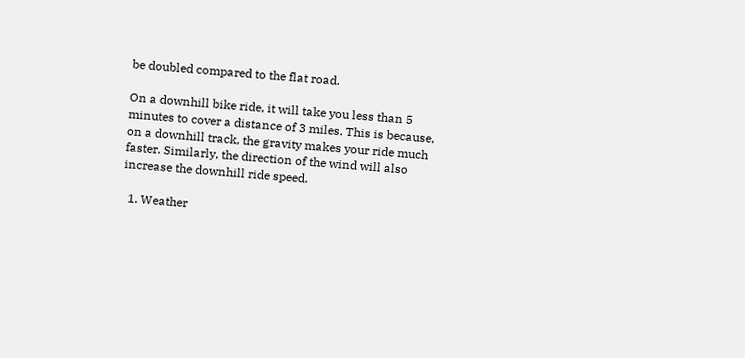be doubled compared to the flat road.

On a downhill bike ride, it will take you less than 5 minutes to cover a distance of 3 miles. This is because, on a downhill track, the gravity makes your ride much faster. Similarly, the direction of the wind will also increase the downhill ride speed.

  1. Weather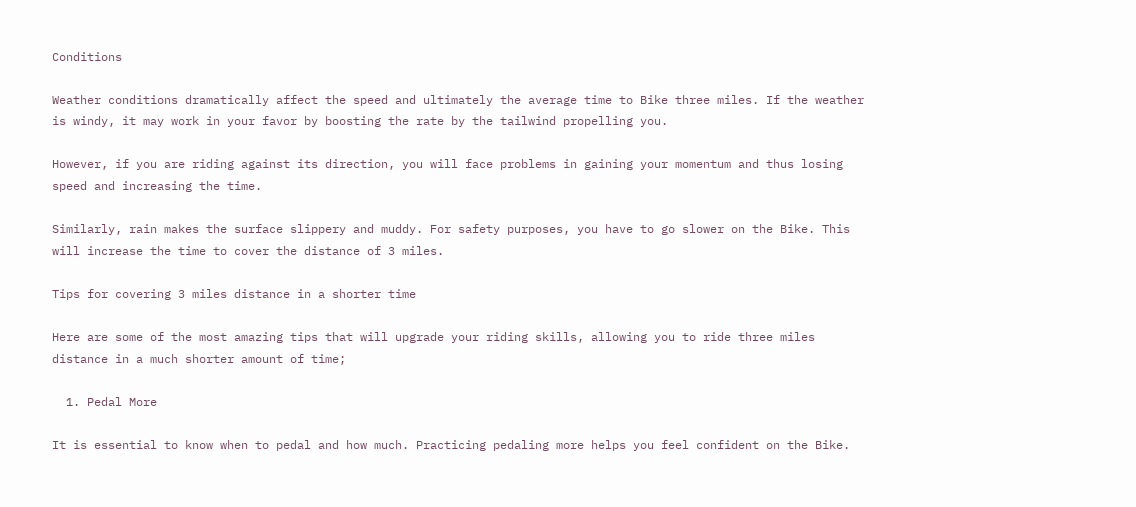Conditions

Weather conditions dramatically affect the speed and ultimately the average time to Bike three miles. If the weather is windy, it may work in your favor by boosting the rate by the tailwind propelling you.

However, if you are riding against its direction, you will face problems in gaining your momentum and thus losing speed and increasing the time.

Similarly, rain makes the surface slippery and muddy. For safety purposes, you have to go slower on the Bike. This will increase the time to cover the distance of 3 miles.

Tips for covering 3 miles distance in a shorter time

Here are some of the most amazing tips that will upgrade your riding skills, allowing you to ride three miles distance in a much shorter amount of time;

  1. Pedal More

It is essential to know when to pedal and how much. Practicing pedaling more helps you feel confident on the Bike.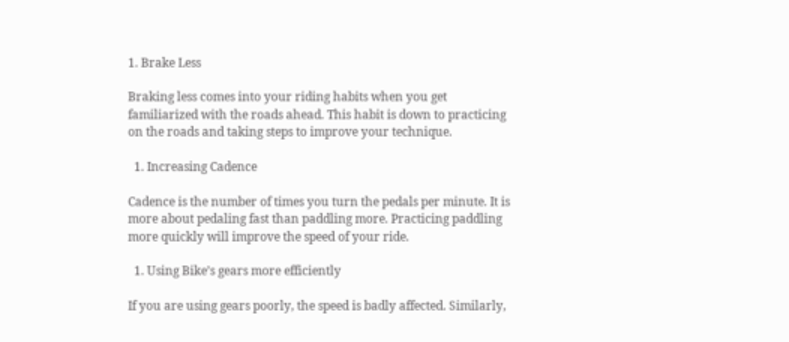1. Brake Less

Braking less comes into your riding habits when you get familiarized with the roads ahead. This habit is down to practicing on the roads and taking steps to improve your technique.

  1. Increasing Cadence

Cadence is the number of times you turn the pedals per minute. It is more about pedaling fast than paddling more. Practicing paddling more quickly will improve the speed of your ride.

  1. Using Bike’s gears more efficiently

If you are using gears poorly, the speed is badly affected. Similarly,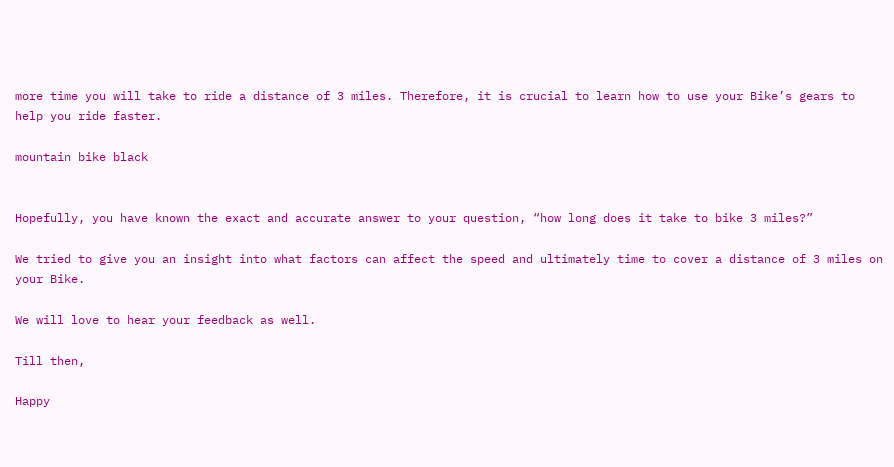more time you will take to ride a distance of 3 miles. Therefore, it is crucial to learn how to use your Bike’s gears to help you ride faster.

mountain bike black


Hopefully, you have known the exact and accurate answer to your question, “how long does it take to bike 3 miles?”

We tried to give you an insight into what factors can affect the speed and ultimately time to cover a distance of 3 miles on your Bike.

We will love to hear your feedback as well.

Till then,

Happy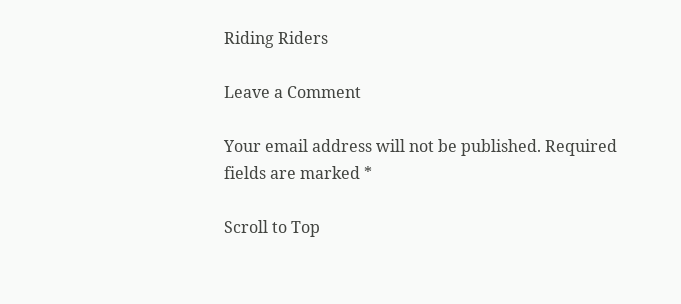Riding Riders

Leave a Comment

Your email address will not be published. Required fields are marked *

Scroll to Top